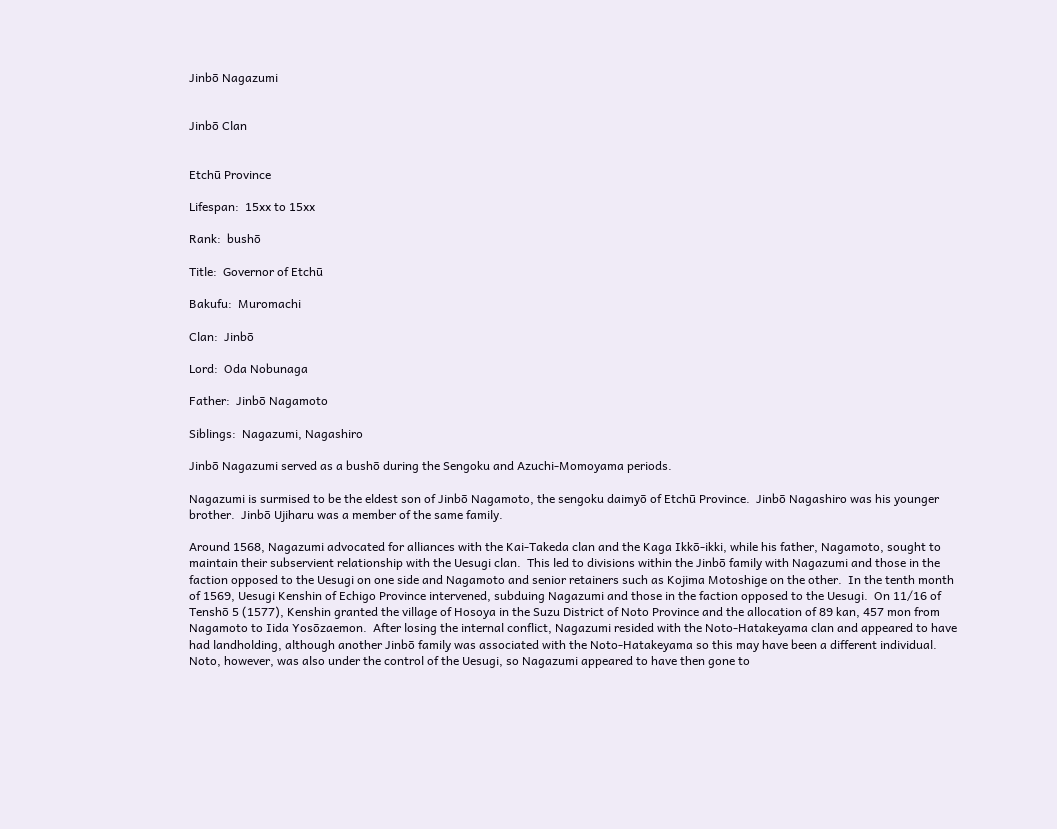Jinbō Nagazumi


Jinbō Clan


Etchū Province

Lifespan:  15xx to 15xx

Rank:  bushō

Title:  Governor of Etchū

Bakufu:  Muromachi

Clan:  Jinbō

Lord:  Oda Nobunaga

Father:  Jinbō Nagamoto

Siblings:  Nagazumi, Nagashiro

Jinbō Nagazumi served as a bushō during the Sengoku and Azuchi-Momoyama periods.

Nagazumi is surmised to be the eldest son of Jinbō Nagamoto, the sengoku daimyō of Etchū Province.  Jinbō Nagashiro was his younger brother.  Jinbō Ujiharu was a member of the same family.

Around 1568, Nagazumi advocated for alliances with the Kai-Takeda clan and the Kaga Ikkō-ikki, while his father, Nagamoto, sought to maintain their subservient relationship with the Uesugi clan.  This led to divisions within the Jinbō family with Nagazumi and those in the faction opposed to the Uesugi on one side and Nagamoto and senior retainers such as Kojima Motoshige on the other.  In the tenth month of 1569, Uesugi Kenshin of Echigo Province intervened, subduing Nagazumi and those in the faction opposed to the Uesugi.  On 11/16 of Tenshō 5 (1577), Kenshin granted the village of Hosoya in the Suzu District of Noto Province and the allocation of 89 kan, 457 mon from Nagamoto to Iida Yosōzaemon.  After losing the internal conflict, Nagazumi resided with the Noto-Hatakeyama clan and appeared to have had landholding, although another Jinbō family was associated with the Noto-Hatakeyama so this may have been a different individual.  Noto, however, was also under the control of the Uesugi, so Nagazumi appeared to have then gone to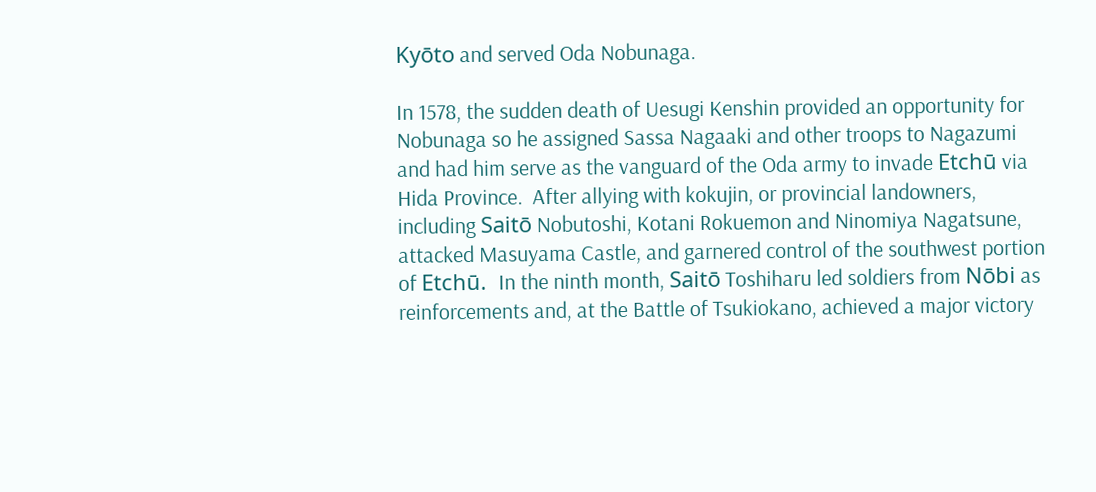Kyōto and served Oda Nobunaga.

In 1578, the sudden death of Uesugi Kenshin provided an opportunity for Nobunaga so he assigned Sassa Nagaaki and other troops to Nagazumi and had him serve as the vanguard of the Oda army to invade Etchū via Hida Province.  After allying with kokujin, or provincial landowners, including Saitō Nobutoshi, Kotani Rokuemon and Ninomiya Nagatsune, attacked Masuyama Castle, and garnered control of the southwest portion of Etchū.  In the ninth month, Saitō Toshiharu led soldiers from Nōbi as reinforcements and, at the Battle of Tsukiokano, achieved a major victory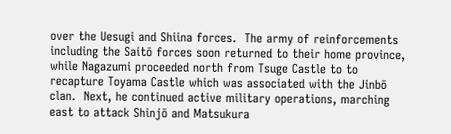over the Uesugi and Shiina forces.  The army of reinforcements including the Saitō forces soon returned to their home province, while Nagazumi proceeded north from Tsuge Castle to to recapture Toyama Castle which was associated with the Jinbō clan.  Next, he continued active military operations, marching east to attack Shinjō and Matsukura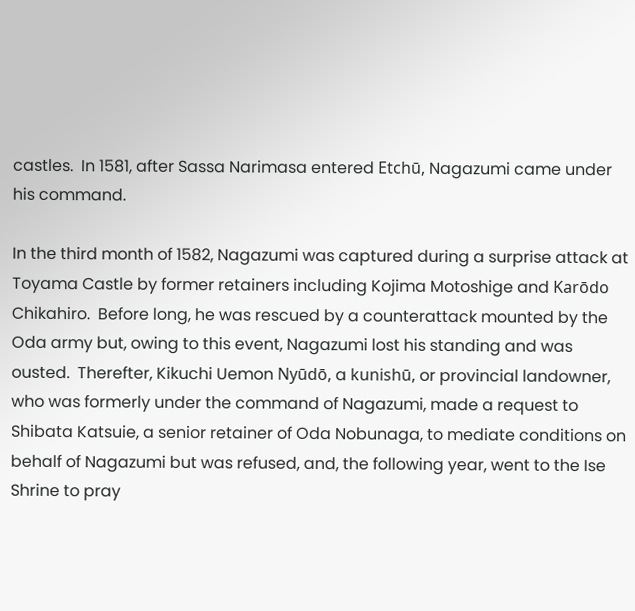castles.  In 1581, after Sassa Narimasa entered Etchū, Nagazumi came under his command.

In the third month of 1582, Nagazumi was captured during a surprise attack at Toyama Castle by former retainers including Kojima Motoshige and Karōdo Chikahiro.  Before long, he was rescued by a counterattack mounted by the Oda army but, owing to this event, Nagazumi lost his standing and was ousted.  Therefter, Kikuchi Uemon Nyūdō, a kunishū, or provincial landowner, who was formerly under the command of Nagazumi, made a request to Shibata Katsuie, a senior retainer of Oda Nobunaga, to mediate conditions on behalf of Nagazumi but was refused, and, the following year, went to the Ise Shrine to pray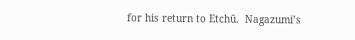for his return to Etchū.  Nagazumi’s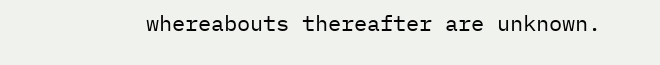whereabouts thereafter are unknown.